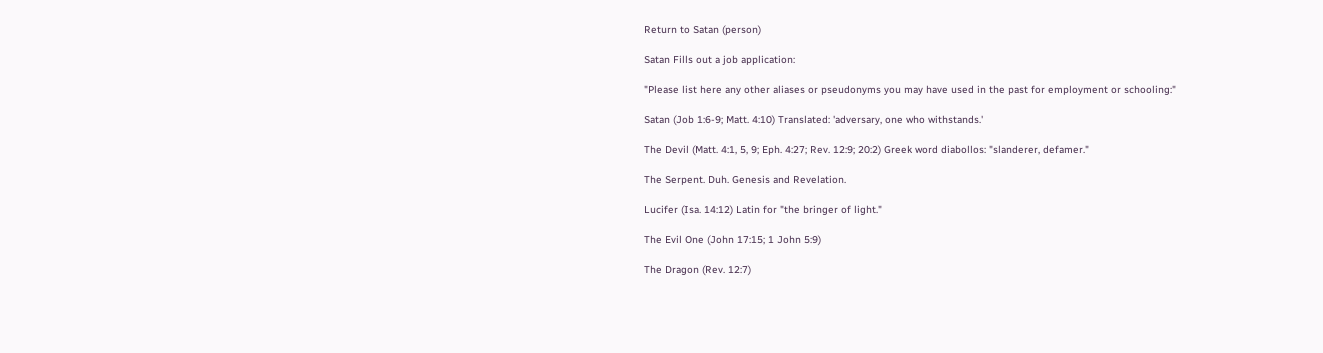Return to Satan (person)

Satan Fills out a job application:

"Please list here any other aliases or pseudonyms you may have used in the past for employment or schooling:"

Satan (Job 1:6-9; Matt. 4:10) Translated: 'adversary, one who withstands.'

The Devil (Matt. 4:1, 5, 9; Eph. 4:27; Rev. 12:9; 20:2) Greek word diabollos: "slanderer, defamer."

The Serpent. Duh. Genesis and Revelation.

Lucifer (Isa. 14:12) Latin for "the bringer of light."

The Evil One (John 17:15; 1 John 5:9)

The Dragon (Rev. 12:7)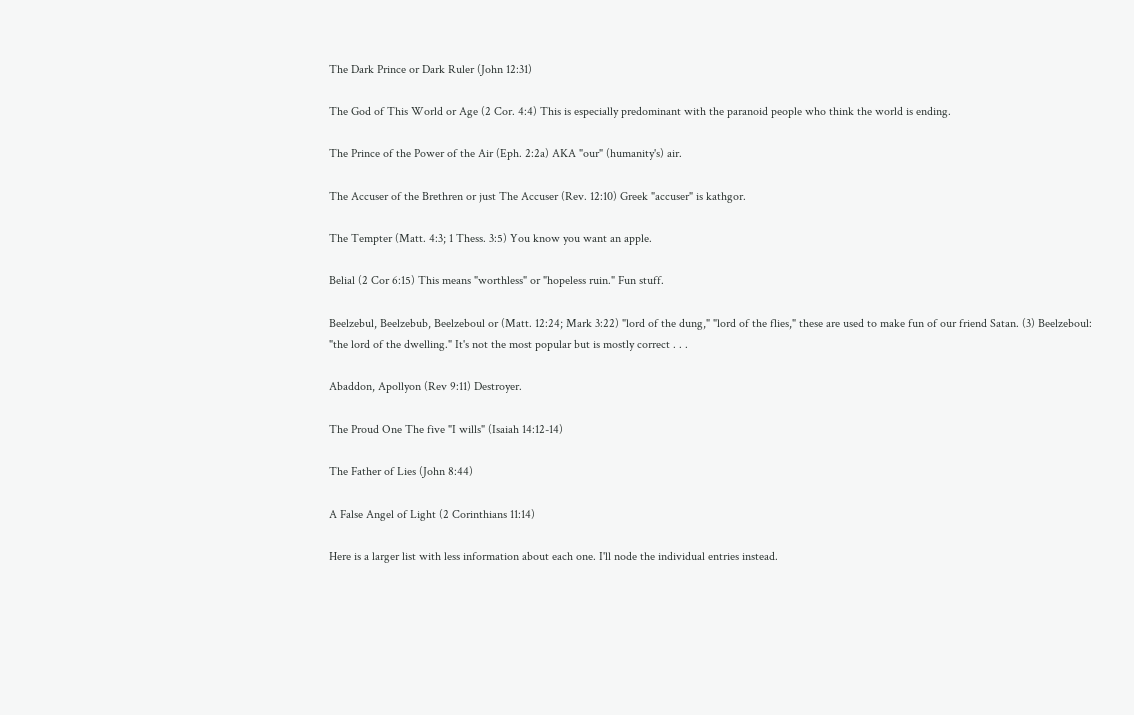The Dark Prince or Dark Ruler (John 12:31)

The God of This World or Age (2 Cor. 4:4) This is especially predominant with the paranoid people who think the world is ending.

The Prince of the Power of the Air (Eph. 2:2a) AKA "our" (humanity's) air.

The Accuser of the Brethren or just The Accuser (Rev. 12:10) Greek "accuser" is kathgor.

The Tempter (Matt. 4:3; 1 Thess. 3:5) You know you want an apple.

Belial (2 Cor 6:15) This means "worthless" or "hopeless ruin." Fun stuff.

Beelzebul, Beelzebub, Beelzeboul or (Matt. 12:24; Mark 3:22) "lord of the dung," "lord of the flies," these are used to make fun of our friend Satan. (3) Beelzeboul: "the lord of the dwelling." It's not the most popular but is mostly correct . . .

Abaddon, Apollyon (Rev 9:11) Destroyer.

The Proud One The five "I wills" (Isaiah 14:12-14)

The Father of Lies (John 8:44)

A False Angel of Light (2 Corinthians 11:14)

Here is a larger list with less information about each one. I'll node the individual entries instead.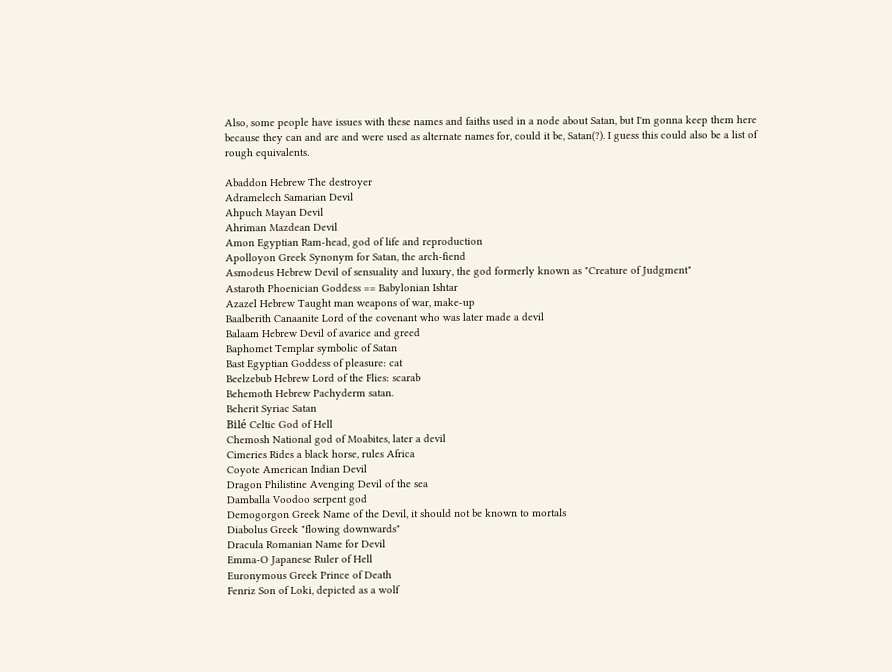Also, some people have issues with these names and faiths used in a node about Satan, but I'm gonna keep them here because they can and are and were used as alternate names for, could it be, Satan(?). I guess this could also be a list of rough equivalents.

Abaddon Hebrew The destroyer
Adramelech Samarian Devil
Ahpuch Mayan Devil
Ahriman Mazdean Devil
Amon Egyptian Ram-head, god of life and reproduction
Apolloyon Greek Synonym for Satan, the arch-fiend
Asmodeus Hebrew Devil of sensuality and luxury, the god formerly known as "Creature of Judgment"
Astaroth Phoenician Goddess == Babylonian Ishtar
Azazel Hebrew Taught man weapons of war, make-up
Baalberith Canaanite Lord of the covenant who was later made a devil
Balaam Hebrew Devil of avarice and greed
Baphomet Templar symbolic of Satan
Bast Egyptian Goddess of pleasure: cat
Beelzebub Hebrew Lord of the Flies: scarab
Behemoth Hebrew Pachyderm satan.
Beherit Syriac Satan
Bilé Celtic God of Hell
Chemosh National god of Moabites, later a devil
Cimeries Rides a black horse, rules Africa
Coyote American Indian Devil
Dragon Philistine Avenging Devil of the sea
Damballa Voodoo serpent god
Demogorgon Greek Name of the Devil, it should not be known to mortals
Diabolus Greek "flowing downwards"
Dracula Romanian Name for Devil
Emma-O Japanese Ruler of Hell
Euronymous Greek Prince of Death
Fenriz Son of Loki, depicted as a wolf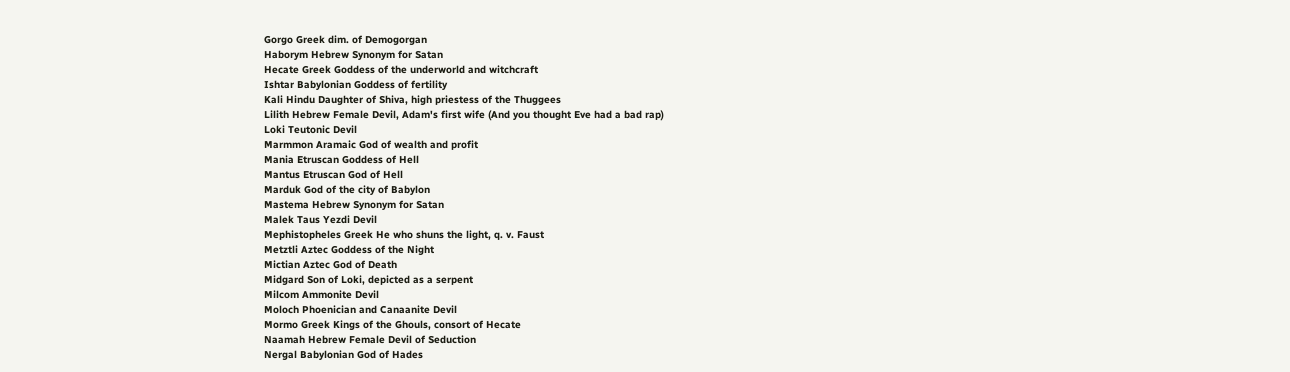Gorgo Greek dim. of Demogorgan
Haborym Hebrew Synonym for Satan
Hecate Greek Goddess of the underworld and witchcraft
Ishtar Babylonian Goddess of fertility
Kali Hindu Daughter of Shiva, high priestess of the Thuggees
Lilith Hebrew Female Devil, Adam's first wife (And you thought Eve had a bad rap)
Loki Teutonic Devil
Marmmon Aramaic God of wealth and profit
Mania Etruscan Goddess of Hell
Mantus Etruscan God of Hell
Marduk God of the city of Babylon
Mastema Hebrew Synonym for Satan
Malek Taus Yezdi Devil
Mephistopheles Greek He who shuns the light, q. v. Faust
Metztli Aztec Goddess of the Night
Mictian Aztec God of Death
Midgard Son of Loki, depicted as a serpent
Milcom Ammonite Devil
Moloch Phoenician and Canaanite Devil
Mormo Greek Kings of the Ghouls, consort of Hecate
Naamah Hebrew Female Devil of Seduction
Nergal Babylonian God of Hades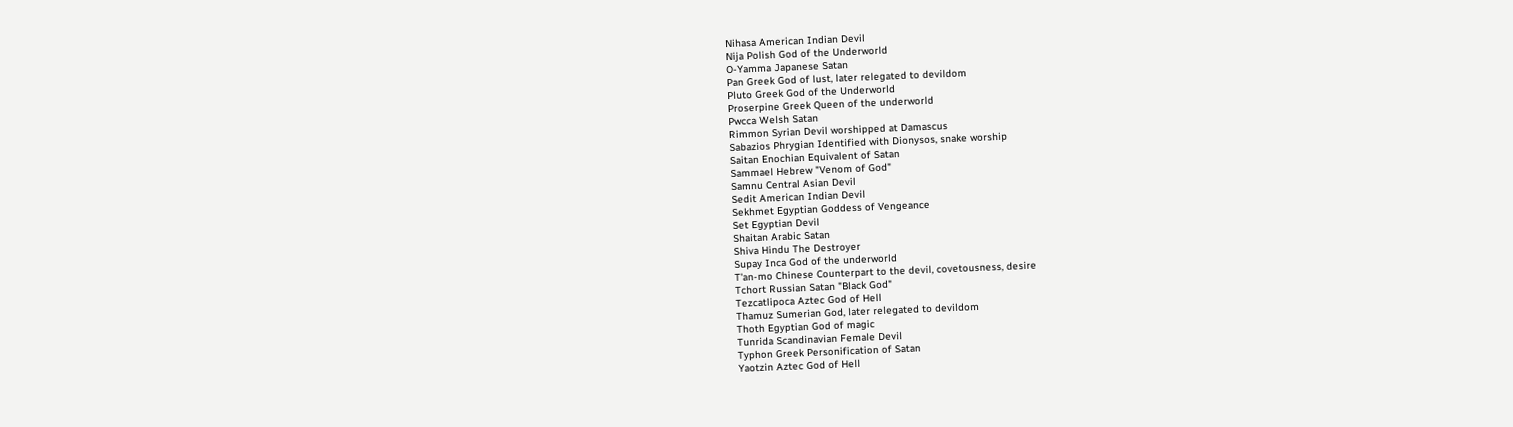Nihasa American Indian Devil
Nija Polish God of the Underworld
O-Yamma Japanese Satan
Pan Greek God of lust, later relegated to devildom
Pluto Greek God of the Underworld
Proserpine Greek Queen of the underworld
Pwcca Welsh Satan
Rimmon Syrian Devil worshipped at Damascus
Sabazios Phrygian Identified with Dionysos, snake worship
Saitan Enochian Equivalent of Satan
Sammael Hebrew "Venom of God"
Samnu Central Asian Devil
Sedit American Indian Devil
Sekhmet Egyptian Goddess of Vengeance
Set Egyptian Devil
Shaitan Arabic Satan
Shiva Hindu The Destroyer
Supay Inca God of the underworld
T'an-mo Chinese Counterpart to the devil, covetousness, desire
Tchort Russian Satan "Black God"
Tezcatlipoca Aztec God of Hell
Thamuz Sumerian God, later relegated to devildom
Thoth Egyptian God of magic
Tunrida Scandinavian Female Devil
Typhon Greek Personification of Satan
Yaotzin Aztec God of Hell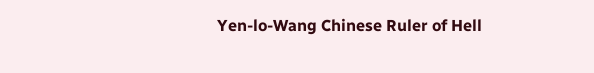Yen-lo-Wang Chinese Ruler of Hell